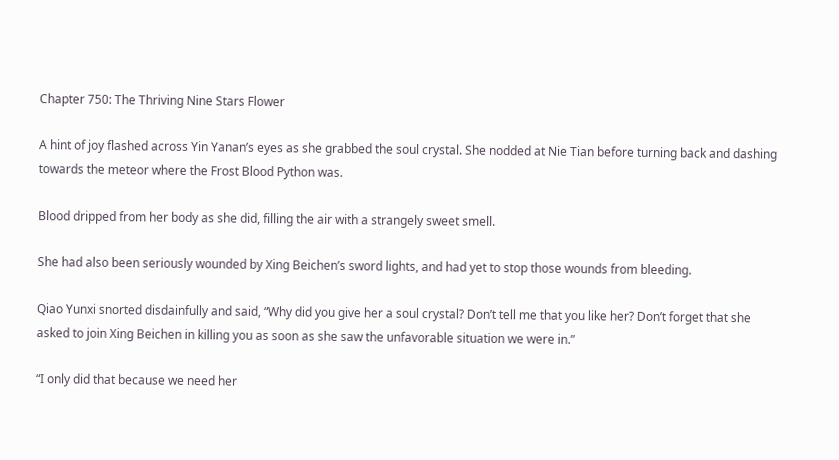Chapter 750: The Thriving Nine Stars Flower

A hint of joy flashed across Yin Yanan’s eyes as she grabbed the soul crystal. She nodded at Nie Tian before turning back and dashing towards the meteor where the Frost Blood Python was.

Blood dripped from her body as she did, filling the air with a strangely sweet smell.

She had also been seriously wounded by Xing Beichen’s sword lights, and had yet to stop those wounds from bleeding.

Qiao Yunxi snorted disdainfully and said, “Why did you give her a soul crystal? Don’t tell me that you like her? Don’t forget that she asked to join Xing Beichen in killing you as soon as she saw the unfavorable situation we were in.”

“I only did that because we need her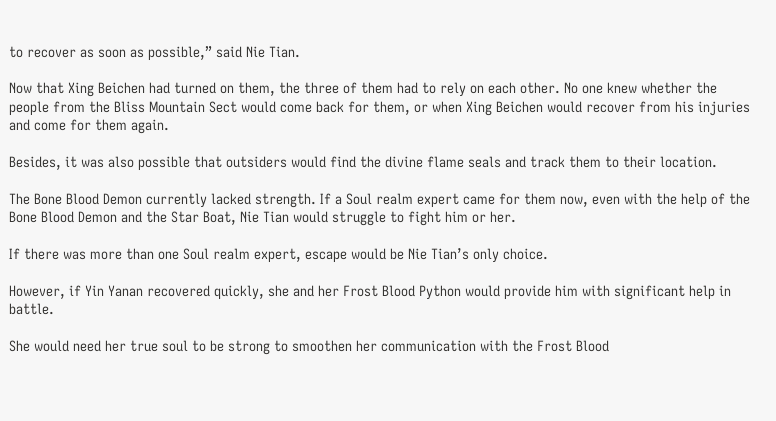to recover as soon as possible,” said Nie Tian.

Now that Xing Beichen had turned on them, the three of them had to rely on each other. No one knew whether the people from the Bliss Mountain Sect would come back for them, or when Xing Beichen would recover from his injuries and come for them again.

Besides, it was also possible that outsiders would find the divine flame seals and track them to their location.

The Bone Blood Demon currently lacked strength. If a Soul realm expert came for them now, even with the help of the Bone Blood Demon and the Star Boat, Nie Tian would struggle to fight him or her.

If there was more than one Soul realm expert, escape would be Nie Tian’s only choice.

However, if Yin Yanan recovered quickly, she and her Frost Blood Python would provide him with significant help in battle.

She would need her true soul to be strong to smoothen her communication with the Frost Blood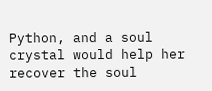Python, and a soul crystal would help her recover the soul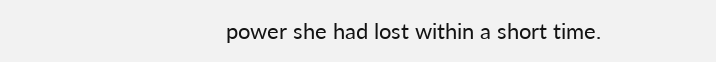power she had lost within a short time.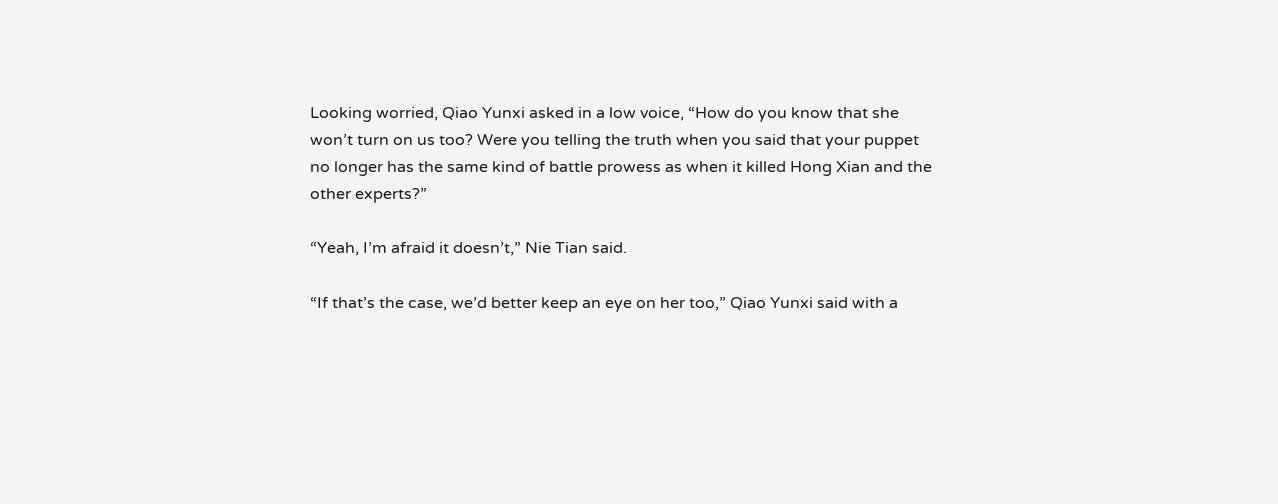Looking worried, Qiao Yunxi asked in a low voice, “How do you know that she won’t turn on us too? Were you telling the truth when you said that your puppet no longer has the same kind of battle prowess as when it killed Hong Xian and the other experts?”

“Yeah, I’m afraid it doesn’t,” Nie Tian said.

“If that’s the case, we’d better keep an eye on her too,” Qiao Yunxi said with a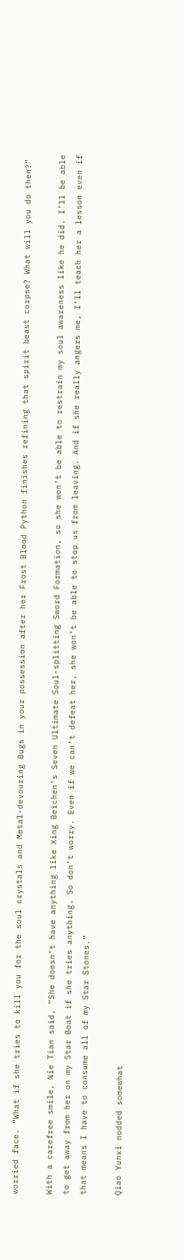worried face. “What if she tries to kill you for the soul crystals and Metal-devouring Bugs in your possession after her Frost Blood Python finishes refining that spirit beast corpse? What will you do then?”

With a carefree smile, Nie Tian said, “She doesn’t have anything like Xing Beichen’s Seven Ultimate Soul-splitting Sword Formation, so she won’t be able to restrain my soul awareness like he did. I’ll be able to get away from her on my Star Boat if she tries anything. So don’t worry. Even if we can’t defeat her, she won’t be able to stop us from leaving. And if she really angers me, I’ll teach her a lesson even if that means I have to consume all of my Star Stones.”

Qiao Yunxi nodded somewhat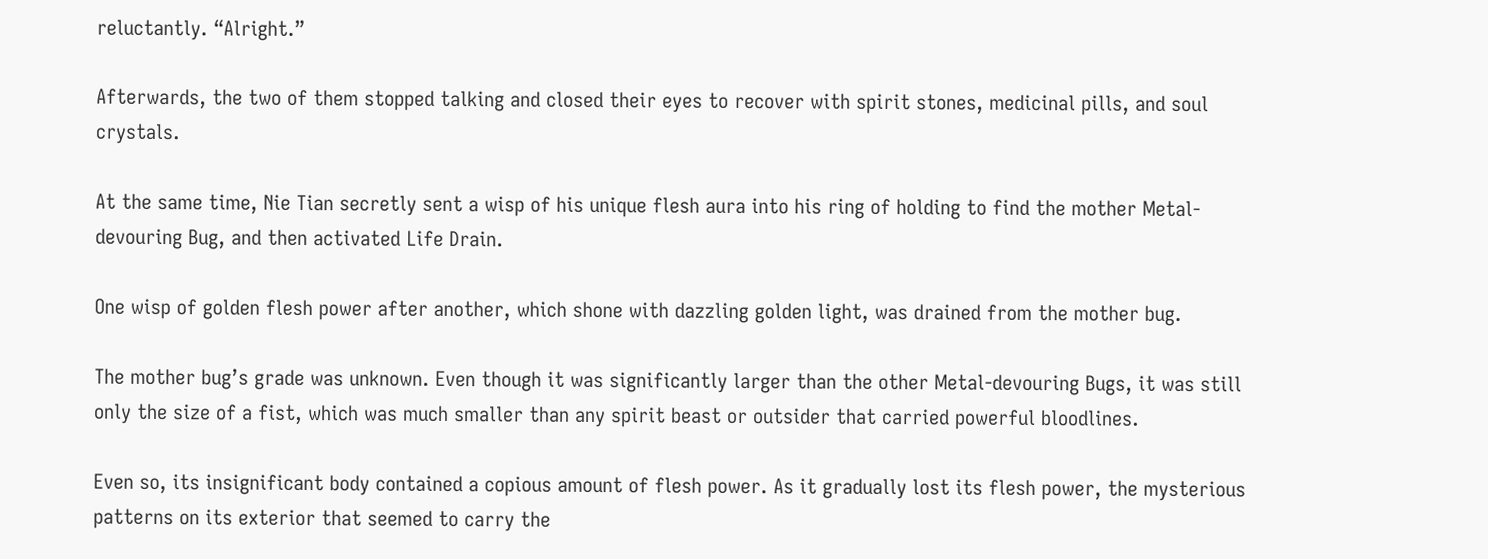reluctantly. “Alright.”

Afterwards, the two of them stopped talking and closed their eyes to recover with spirit stones, medicinal pills, and soul crystals.

At the same time, Nie Tian secretly sent a wisp of his unique flesh aura into his ring of holding to find the mother Metal-devouring Bug, and then activated Life Drain.

One wisp of golden flesh power after another, which shone with dazzling golden light, was drained from the mother bug.

The mother bug’s grade was unknown. Even though it was significantly larger than the other Metal-devouring Bugs, it was still only the size of a fist, which was much smaller than any spirit beast or outsider that carried powerful bloodlines.

Even so, its insignificant body contained a copious amount of flesh power. As it gradually lost its flesh power, the mysterious patterns on its exterior that seemed to carry the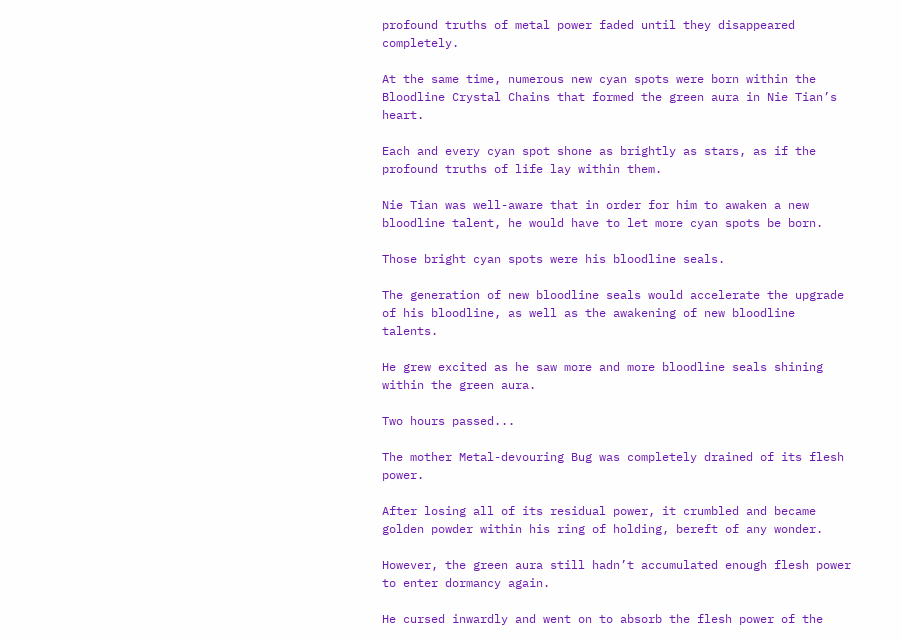profound truths of metal power faded until they disappeared completely.

At the same time, numerous new cyan spots were born within the Bloodline Crystal Chains that formed the green aura in Nie Tian’s heart.

Each and every cyan spot shone as brightly as stars, as if the profound truths of life lay within them.

Nie Tian was well-aware that in order for him to awaken a new bloodline talent, he would have to let more cyan spots be born.

Those bright cyan spots were his bloodline seals.

The generation of new bloodline seals would accelerate the upgrade of his bloodline, as well as the awakening of new bloodline talents.

He grew excited as he saw more and more bloodline seals shining within the green aura.

Two hours passed...

The mother Metal-devouring Bug was completely drained of its flesh power.

After losing all of its residual power, it crumbled and became golden powder within his ring of holding, bereft of any wonder.

However, the green aura still hadn’t accumulated enough flesh power to enter dormancy again.

He cursed inwardly and went on to absorb the flesh power of the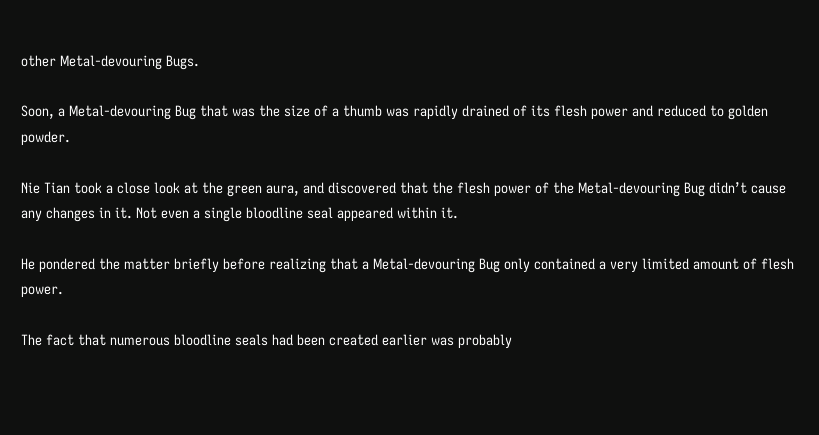other Metal-devouring Bugs.

Soon, a Metal-devouring Bug that was the size of a thumb was rapidly drained of its flesh power and reduced to golden powder.

Nie Tian took a close look at the green aura, and discovered that the flesh power of the Metal-devouring Bug didn’t cause any changes in it. Not even a single bloodline seal appeared within it.

He pondered the matter briefly before realizing that a Metal-devouring Bug only contained a very limited amount of flesh power.

The fact that numerous bloodline seals had been created earlier was probably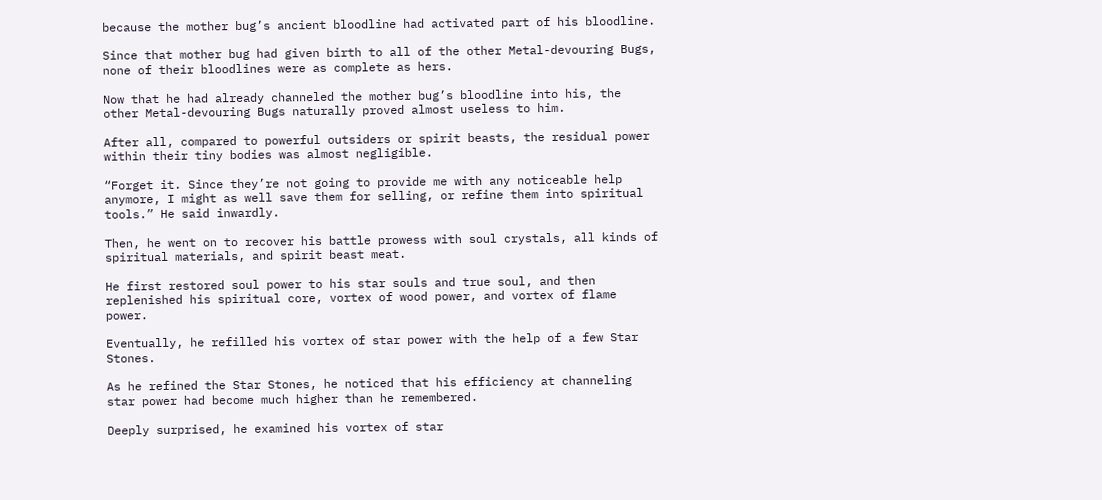because the mother bug’s ancient bloodline had activated part of his bloodline.

Since that mother bug had given birth to all of the other Metal-devouring Bugs, none of their bloodlines were as complete as hers.

Now that he had already channeled the mother bug’s bloodline into his, the other Metal-devouring Bugs naturally proved almost useless to him.

After all, compared to powerful outsiders or spirit beasts, the residual power within their tiny bodies was almost negligible.

“Forget it. Since they’re not going to provide me with any noticeable help anymore, I might as well save them for selling, or refine them into spiritual tools.” He said inwardly.

Then, he went on to recover his battle prowess with soul crystals, all kinds of spiritual materials, and spirit beast meat.

He first restored soul power to his star souls and true soul, and then replenished his spiritual core, vortex of wood power, and vortex of flame power.

Eventually, he refilled his vortex of star power with the help of a few Star Stones.

As he refined the Star Stones, he noticed that his efficiency at channeling star power had become much higher than he remembered.

Deeply surprised, he examined his vortex of star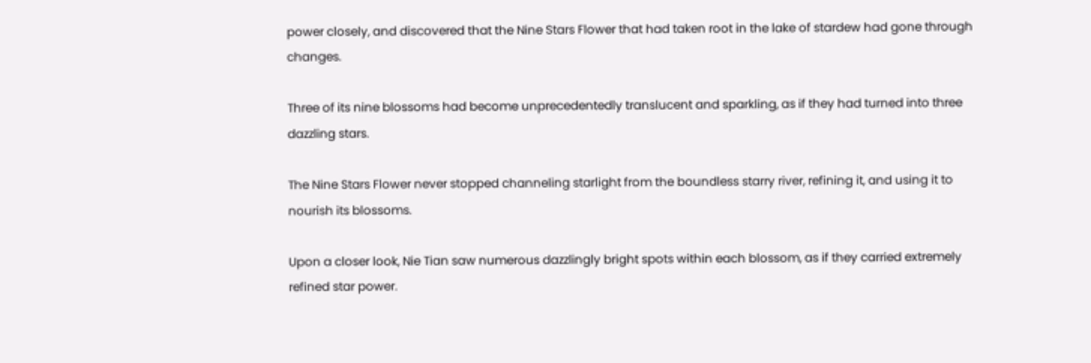power closely, and discovered that the Nine Stars Flower that had taken root in the lake of stardew had gone through changes.

Three of its nine blossoms had become unprecedentedly translucent and sparkling, as if they had turned into three dazzling stars.

The Nine Stars Flower never stopped channeling starlight from the boundless starry river, refining it, and using it to nourish its blossoms.

Upon a closer look, Nie Tian saw numerous dazzlingly bright spots within each blossom, as if they carried extremely refined star power.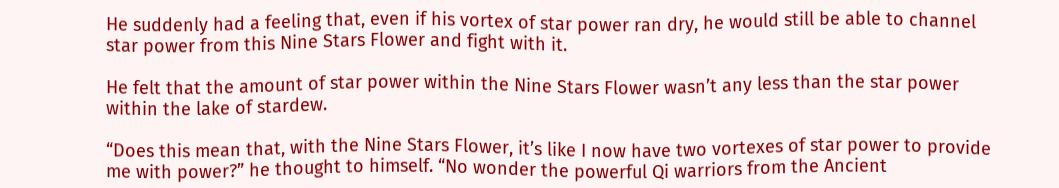He suddenly had a feeling that, even if his vortex of star power ran dry, he would still be able to channel star power from this Nine Stars Flower and fight with it.

He felt that the amount of star power within the Nine Stars Flower wasn’t any less than the star power within the lake of stardew.

“Does this mean that, with the Nine Stars Flower, it’s like I now have two vortexes of star power to provide me with power?” he thought to himself. “No wonder the powerful Qi warriors from the Ancient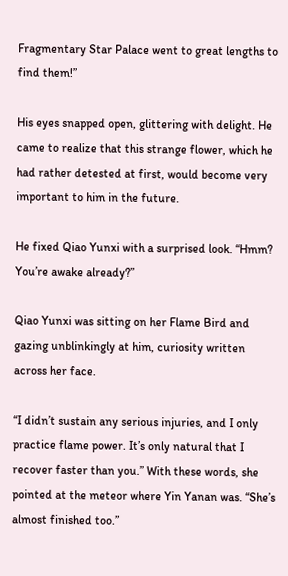Fragmentary Star Palace went to great lengths to find them!”

His eyes snapped open, glittering with delight. He came to realize that this strange flower, which he had rather detested at first, would become very important to him in the future.

He fixed Qiao Yunxi with a surprised look. “Hmm? You’re awake already?”

Qiao Yunxi was sitting on her Flame Bird and gazing unblinkingly at him, curiosity written across her face.

“I didn’t sustain any serious injuries, and I only practice flame power. It’s only natural that I recover faster than you.” With these words, she pointed at the meteor where Yin Yanan was. “She’s almost finished too.”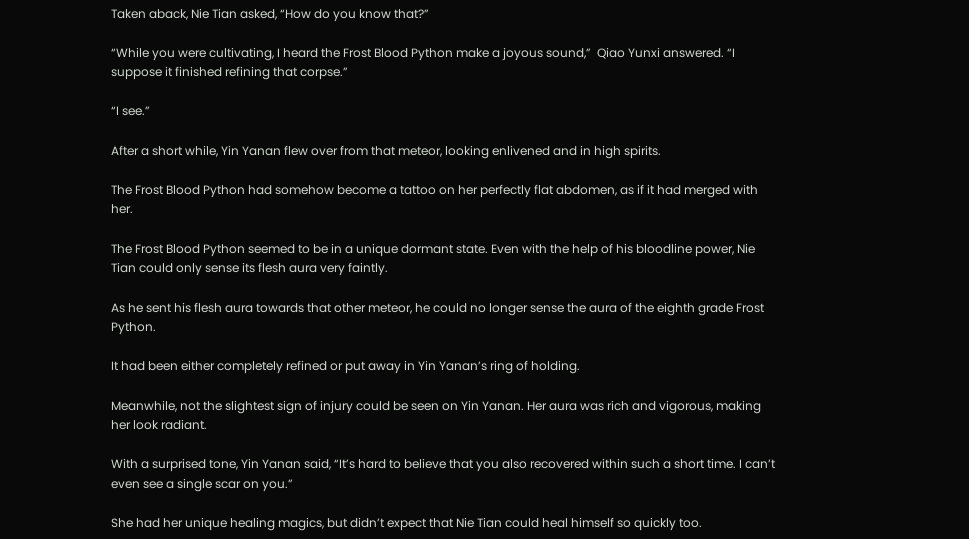Taken aback, Nie Tian asked, “How do you know that?”

“While you were cultivating, I heard the Frost Blood Python make a joyous sound,”  Qiao Yunxi answered. “I suppose it finished refining that corpse.”

“I see.”

After a short while, Yin Yanan flew over from that meteor, looking enlivened and in high spirits.

The Frost Blood Python had somehow become a tattoo on her perfectly flat abdomen, as if it had merged with her.

The Frost Blood Python seemed to be in a unique dormant state. Even with the help of his bloodline power, Nie Tian could only sense its flesh aura very faintly.

As he sent his flesh aura towards that other meteor, he could no longer sense the aura of the eighth grade Frost Python.

It had been either completely refined or put away in Yin Yanan’s ring of holding.

Meanwhile, not the slightest sign of injury could be seen on Yin Yanan. Her aura was rich and vigorous, making her look radiant.

With a surprised tone, Yin Yanan said, “It’s hard to believe that you also recovered within such a short time. I can’t even see a single scar on you.”

She had her unique healing magics, but didn’t expect that Nie Tian could heal himself so quickly too.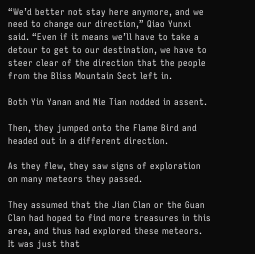“We’d better not stay here anymore, and we need to change our direction,” Qiao Yunxi said. “Even if it means we’ll have to take a detour to get to our destination, we have to steer clear of the direction that the people from the Bliss Mountain Sect left in.

Both Yin Yanan and Nie Tian nodded in assent.

Then, they jumped onto the Flame Bird and headed out in a different direction.

As they flew, they saw signs of exploration on many meteors they passed.

They assumed that the Jian Clan or the Guan Clan had hoped to find more treasures in this area, and thus had explored these meteors. It was just that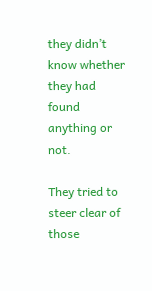they didn’t know whether they had found anything or not.

They tried to steer clear of those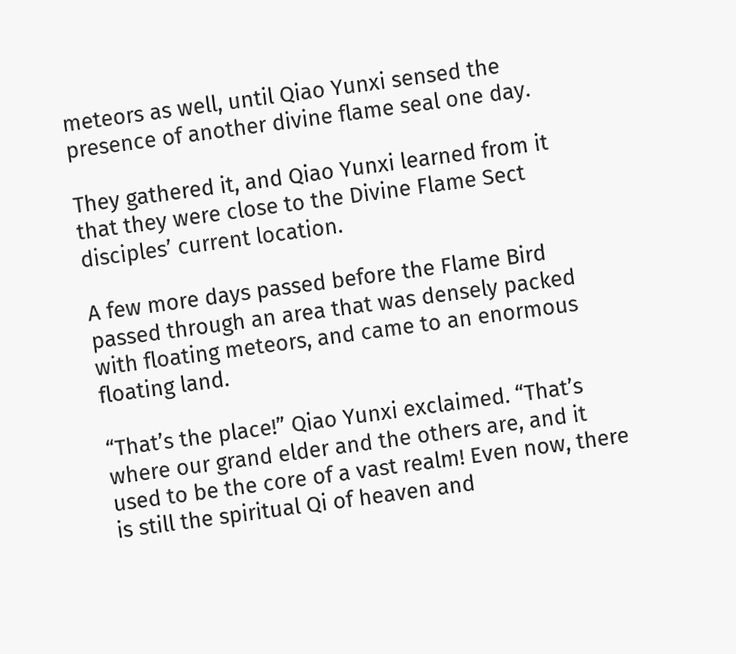meteors as well, until Qiao Yunxi sensed the presence of another divine flame seal one day.

They gathered it, and Qiao Yunxi learned from it that they were close to the Divine Flame Sect disciples’ current location.

A few more days passed before the Flame Bird passed through an area that was densely packed with floating meteors, and came to an enormous floating land.

“That’s the place!” Qiao Yunxi exclaimed. “That’s where our grand elder and the others are, and it used to be the core of a vast realm! Even now, there is still the spiritual Qi of heaven and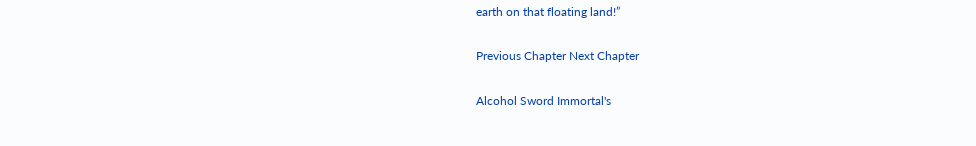earth on that floating land!”

Previous Chapter Next Chapter

Alcohol Sword Immortal's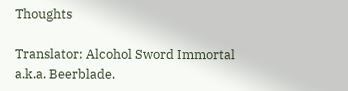Thoughts

Translator: Alcohol Sword Immortal a.k.a. Beerblade.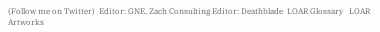(Follow me on Twitter)  Editor: GNE, Zach Consulting Editor: Deathblade  LOAR Glossary   LOAR Artworks